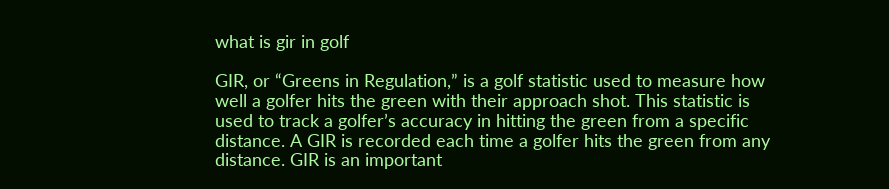what is gir in golf

GIR, or “Greens in Regulation,” is a golf statistic used to measure how well a golfer hits the green with their approach shot. This statistic is used to track a golfer’s accuracy in hitting the green from a specific distance. A GIR is recorded each time a golfer hits the green from any distance. GIR is an important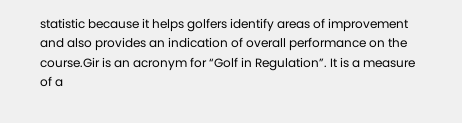statistic because it helps golfers identify areas of improvement and also provides an indication of overall performance on the course.Gir is an acronym for “Golf in Regulation”. It is a measure of a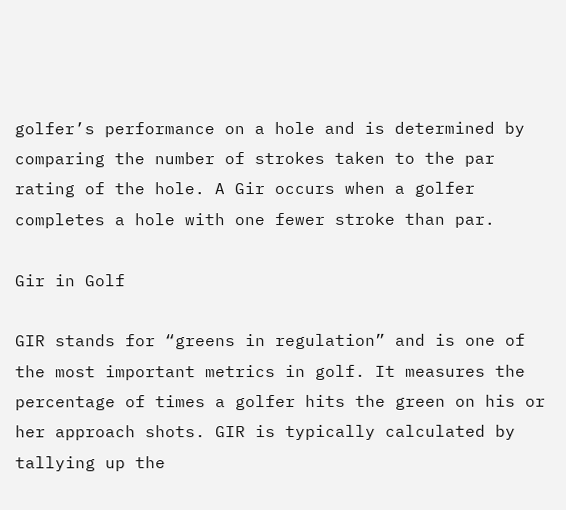golfer’s performance on a hole and is determined by comparing the number of strokes taken to the par rating of the hole. A Gir occurs when a golfer completes a hole with one fewer stroke than par.

Gir in Golf

GIR stands for “greens in regulation” and is one of the most important metrics in golf. It measures the percentage of times a golfer hits the green on his or her approach shots. GIR is typically calculated by tallying up the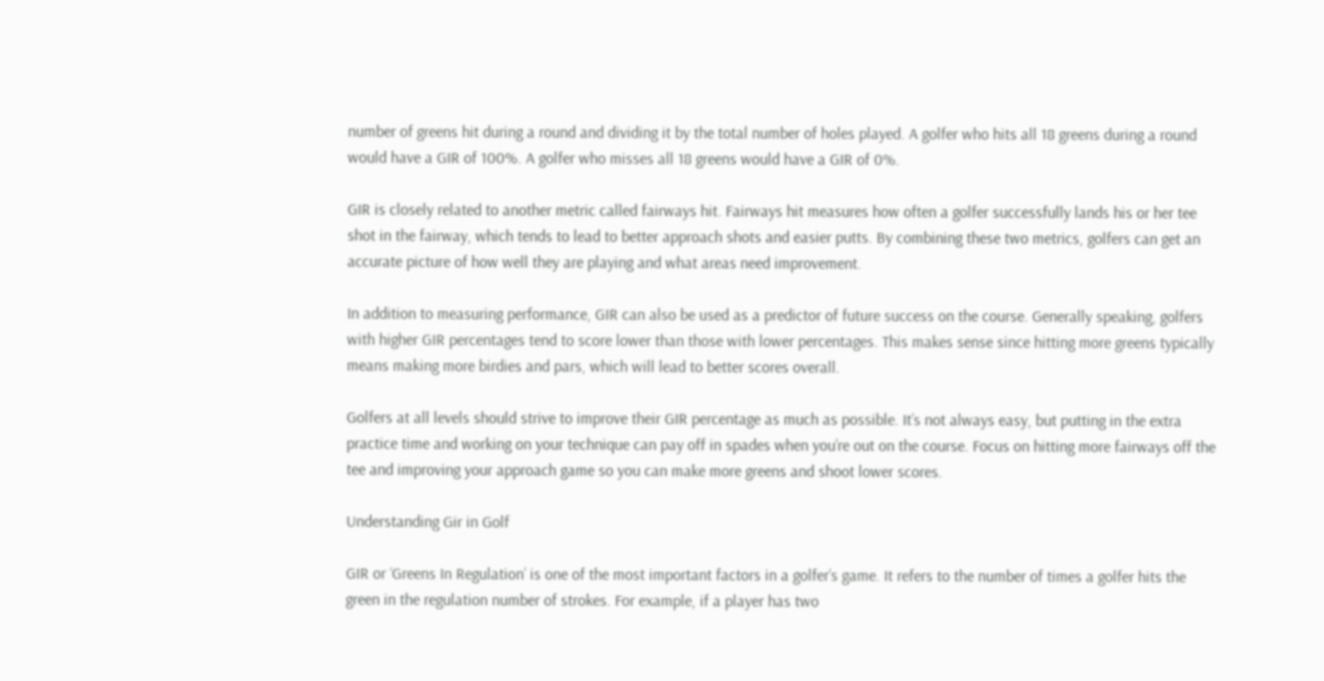number of greens hit during a round and dividing it by the total number of holes played. A golfer who hits all 18 greens during a round would have a GIR of 100%. A golfer who misses all 18 greens would have a GIR of 0%.

GIR is closely related to another metric called fairways hit. Fairways hit measures how often a golfer successfully lands his or her tee shot in the fairway, which tends to lead to better approach shots and easier putts. By combining these two metrics, golfers can get an accurate picture of how well they are playing and what areas need improvement.

In addition to measuring performance, GIR can also be used as a predictor of future success on the course. Generally speaking, golfers with higher GIR percentages tend to score lower than those with lower percentages. This makes sense since hitting more greens typically means making more birdies and pars, which will lead to better scores overall.

Golfers at all levels should strive to improve their GIR percentage as much as possible. It’s not always easy, but putting in the extra practice time and working on your technique can pay off in spades when you’re out on the course. Focus on hitting more fairways off the tee and improving your approach game so you can make more greens and shoot lower scores.

Understanding Gir in Golf

GIR or ‘Greens In Regulation’ is one of the most important factors in a golfer’s game. It refers to the number of times a golfer hits the green in the regulation number of strokes. For example, if a player has two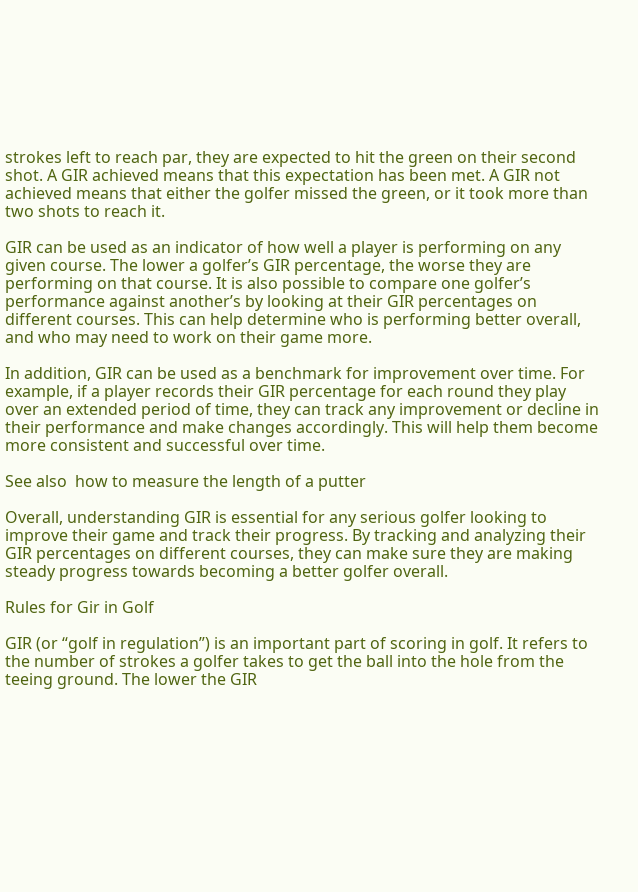strokes left to reach par, they are expected to hit the green on their second shot. A GIR achieved means that this expectation has been met. A GIR not achieved means that either the golfer missed the green, or it took more than two shots to reach it.

GIR can be used as an indicator of how well a player is performing on any given course. The lower a golfer’s GIR percentage, the worse they are performing on that course. It is also possible to compare one golfer’s performance against another’s by looking at their GIR percentages on different courses. This can help determine who is performing better overall, and who may need to work on their game more.

In addition, GIR can be used as a benchmark for improvement over time. For example, if a player records their GIR percentage for each round they play over an extended period of time, they can track any improvement or decline in their performance and make changes accordingly. This will help them become more consistent and successful over time.

See also  how to measure the length of a putter

Overall, understanding GIR is essential for any serious golfer looking to improve their game and track their progress. By tracking and analyzing their GIR percentages on different courses, they can make sure they are making steady progress towards becoming a better golfer overall.

Rules for Gir in Golf

GIR (or “golf in regulation”) is an important part of scoring in golf. It refers to the number of strokes a golfer takes to get the ball into the hole from the teeing ground. The lower the GIR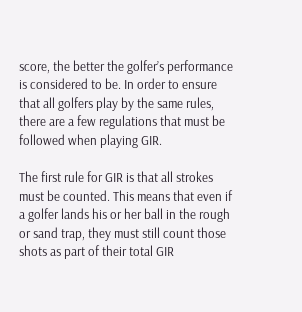score, the better the golfer’s performance is considered to be. In order to ensure that all golfers play by the same rules, there are a few regulations that must be followed when playing GIR.

The first rule for GIR is that all strokes must be counted. This means that even if a golfer lands his or her ball in the rough or sand trap, they must still count those shots as part of their total GIR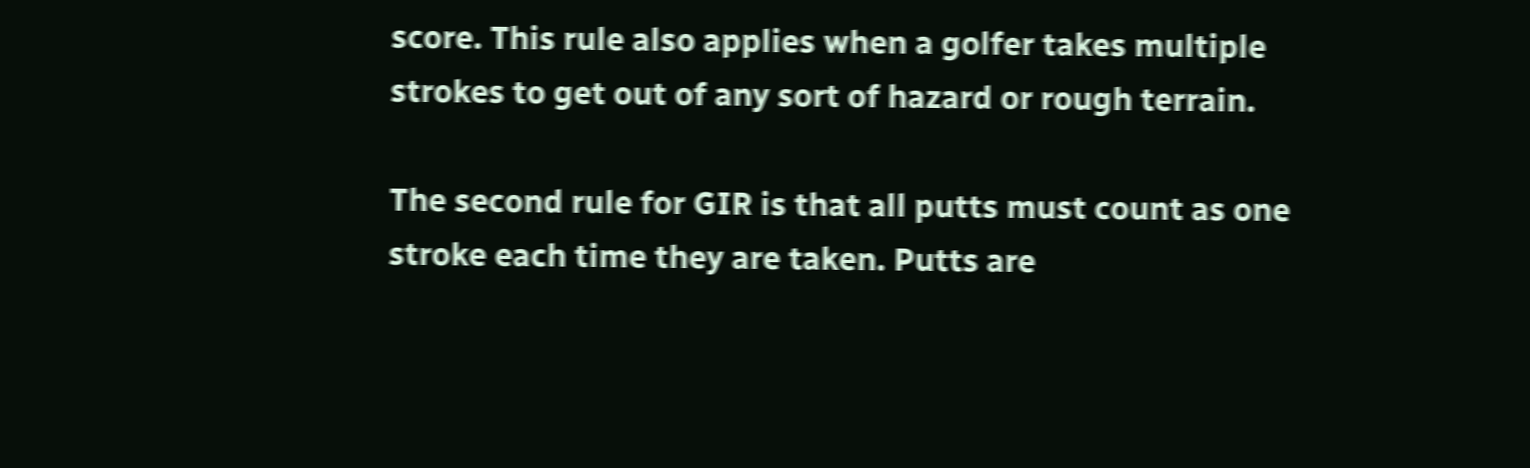score. This rule also applies when a golfer takes multiple strokes to get out of any sort of hazard or rough terrain.

The second rule for GIR is that all putts must count as one stroke each time they are taken. Putts are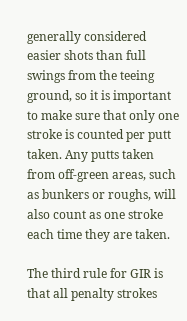generally considered easier shots than full swings from the teeing ground, so it is important to make sure that only one stroke is counted per putt taken. Any putts taken from off-green areas, such as bunkers or roughs, will also count as one stroke each time they are taken.

The third rule for GIR is that all penalty strokes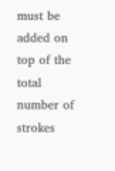must be added on top of the total number of strokes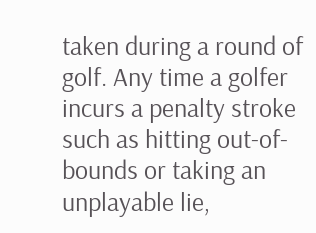taken during a round of golf. Any time a golfer incurs a penalty stroke such as hitting out-of-bounds or taking an unplayable lie,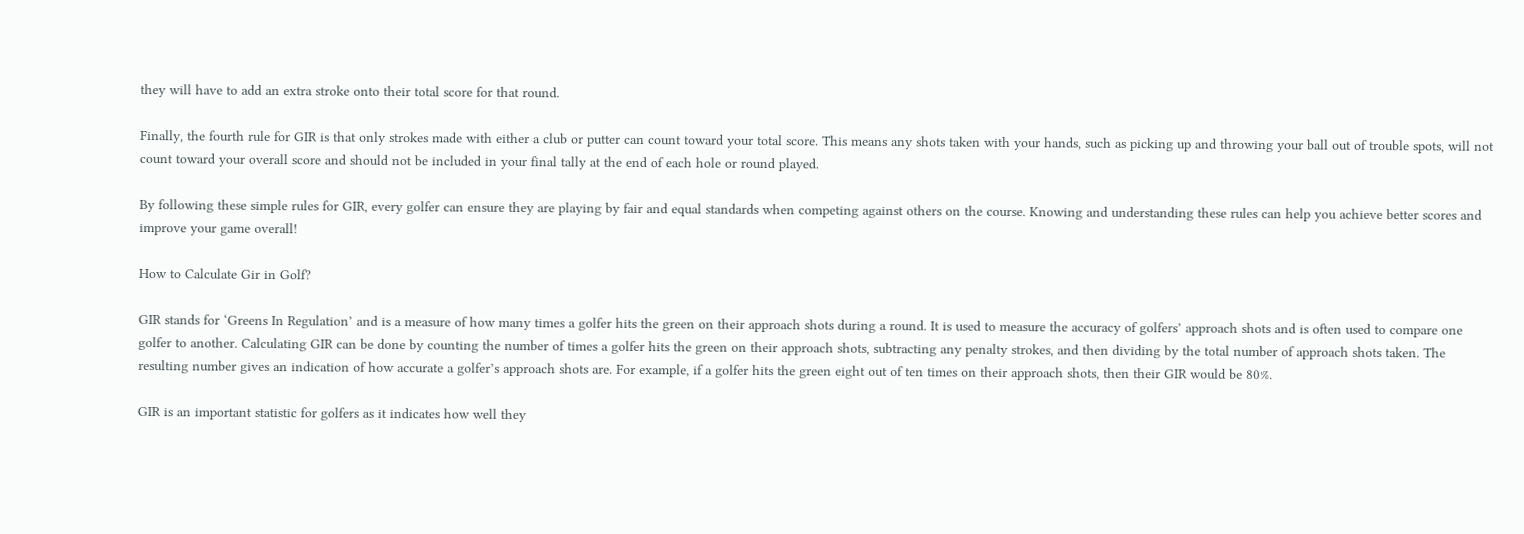they will have to add an extra stroke onto their total score for that round.

Finally, the fourth rule for GIR is that only strokes made with either a club or putter can count toward your total score. This means any shots taken with your hands, such as picking up and throwing your ball out of trouble spots, will not count toward your overall score and should not be included in your final tally at the end of each hole or round played.

By following these simple rules for GIR, every golfer can ensure they are playing by fair and equal standards when competing against others on the course. Knowing and understanding these rules can help you achieve better scores and improve your game overall!

How to Calculate Gir in Golf?

GIR stands for ‘Greens In Regulation’ and is a measure of how many times a golfer hits the green on their approach shots during a round. It is used to measure the accuracy of golfers’ approach shots and is often used to compare one golfer to another. Calculating GIR can be done by counting the number of times a golfer hits the green on their approach shots, subtracting any penalty strokes, and then dividing by the total number of approach shots taken. The resulting number gives an indication of how accurate a golfer’s approach shots are. For example, if a golfer hits the green eight out of ten times on their approach shots, then their GIR would be 80%.

GIR is an important statistic for golfers as it indicates how well they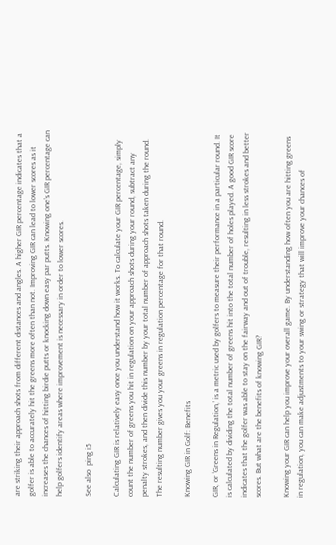are striking their approach shots from different distances and angles. A higher GIR percentage indicates that a golfer is able to accurately hit the greens more often than not. Improving GIR can lead to lower scores as it increases the chances of hitting birdie putts or knocking down easy par putts. Knowing one’s GIR percentage can help golfers identify areas where improvement is necessary in order to lower scores.

See also  ping i5

Calculating GIR is relatively easy once you understand how it works. To calculate your GIR percentage, simply count the number of greens you hit in regulation on your approach shots during your round, subtract any penalty strokes, and then divide this number by your total number of approach shots taken during the round. The resulting number gives you your greens in regulation percentage for that round.

Knowing GIR in Golf: Benefits

GIR, or ‘Greens in Regulation,’ is a metric used by golfers to measure their performance in a particular round. It is calculated by dividing the total number of greens hit into the total number of holes played. A good GIR score indicates that the golfer was able to stay on the fairway and out of trouble, resulting in less strokes and better scores. But what are the benefits of knowing GIR?

Knowing your GIR can help you improve your overall game. By understanding how often you are hitting greens in regulation, you can make adjustments to your swing or strategy that will improve your chances of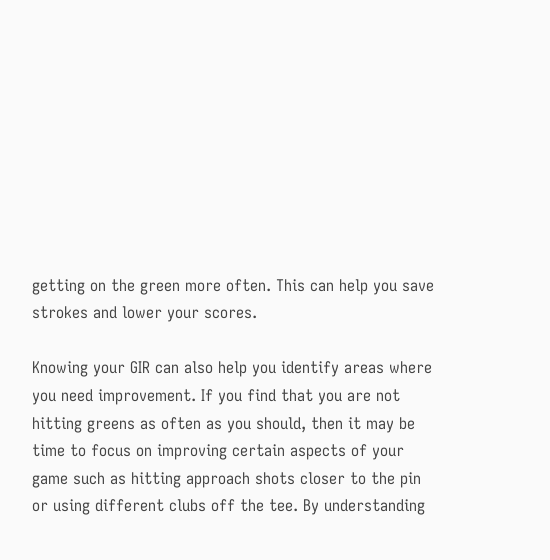getting on the green more often. This can help you save strokes and lower your scores.

Knowing your GIR can also help you identify areas where you need improvement. If you find that you are not hitting greens as often as you should, then it may be time to focus on improving certain aspects of your game such as hitting approach shots closer to the pin or using different clubs off the tee. By understanding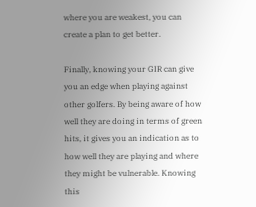where you are weakest, you can create a plan to get better.

Finally, knowing your GIR can give you an edge when playing against other golfers. By being aware of how well they are doing in terms of green hits, it gives you an indication as to how well they are playing and where they might be vulnerable. Knowing this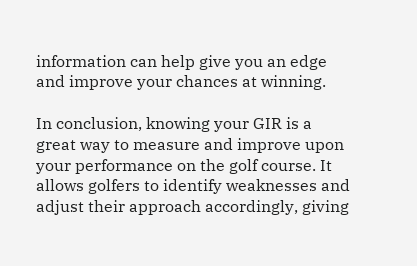information can help give you an edge and improve your chances at winning.

In conclusion, knowing your GIR is a great way to measure and improve upon your performance on the golf course. It allows golfers to identify weaknesses and adjust their approach accordingly, giving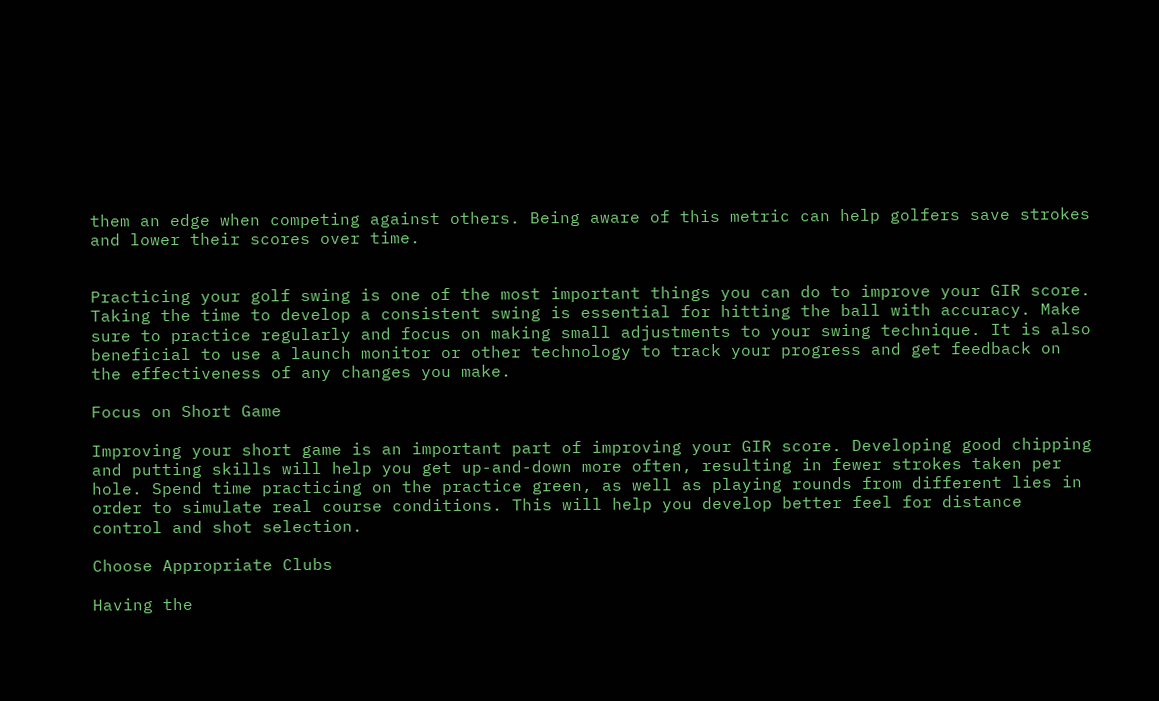them an edge when competing against others. Being aware of this metric can help golfers save strokes and lower their scores over time.


Practicing your golf swing is one of the most important things you can do to improve your GIR score. Taking the time to develop a consistent swing is essential for hitting the ball with accuracy. Make sure to practice regularly and focus on making small adjustments to your swing technique. It is also beneficial to use a launch monitor or other technology to track your progress and get feedback on the effectiveness of any changes you make.

Focus on Short Game

Improving your short game is an important part of improving your GIR score. Developing good chipping and putting skills will help you get up-and-down more often, resulting in fewer strokes taken per hole. Spend time practicing on the practice green, as well as playing rounds from different lies in order to simulate real course conditions. This will help you develop better feel for distance control and shot selection.

Choose Appropriate Clubs

Having the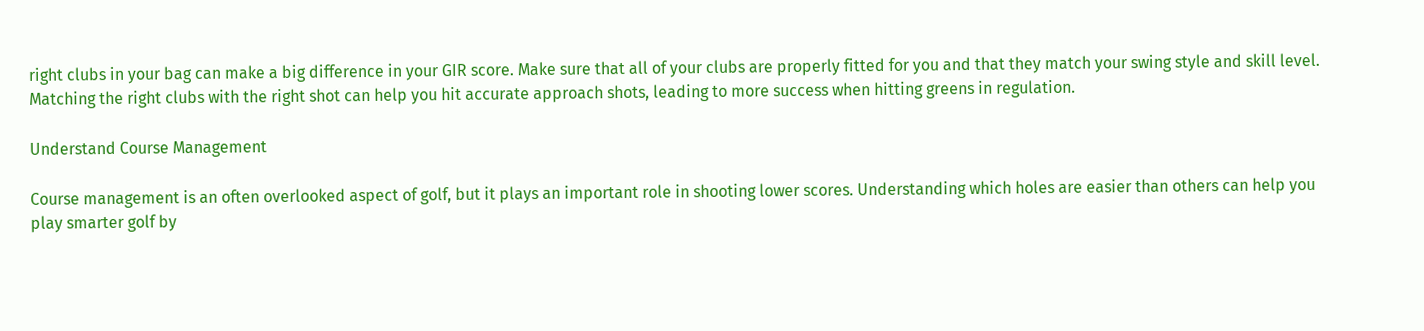right clubs in your bag can make a big difference in your GIR score. Make sure that all of your clubs are properly fitted for you and that they match your swing style and skill level. Matching the right clubs with the right shot can help you hit accurate approach shots, leading to more success when hitting greens in regulation.

Understand Course Management

Course management is an often overlooked aspect of golf, but it plays an important role in shooting lower scores. Understanding which holes are easier than others can help you play smarter golf by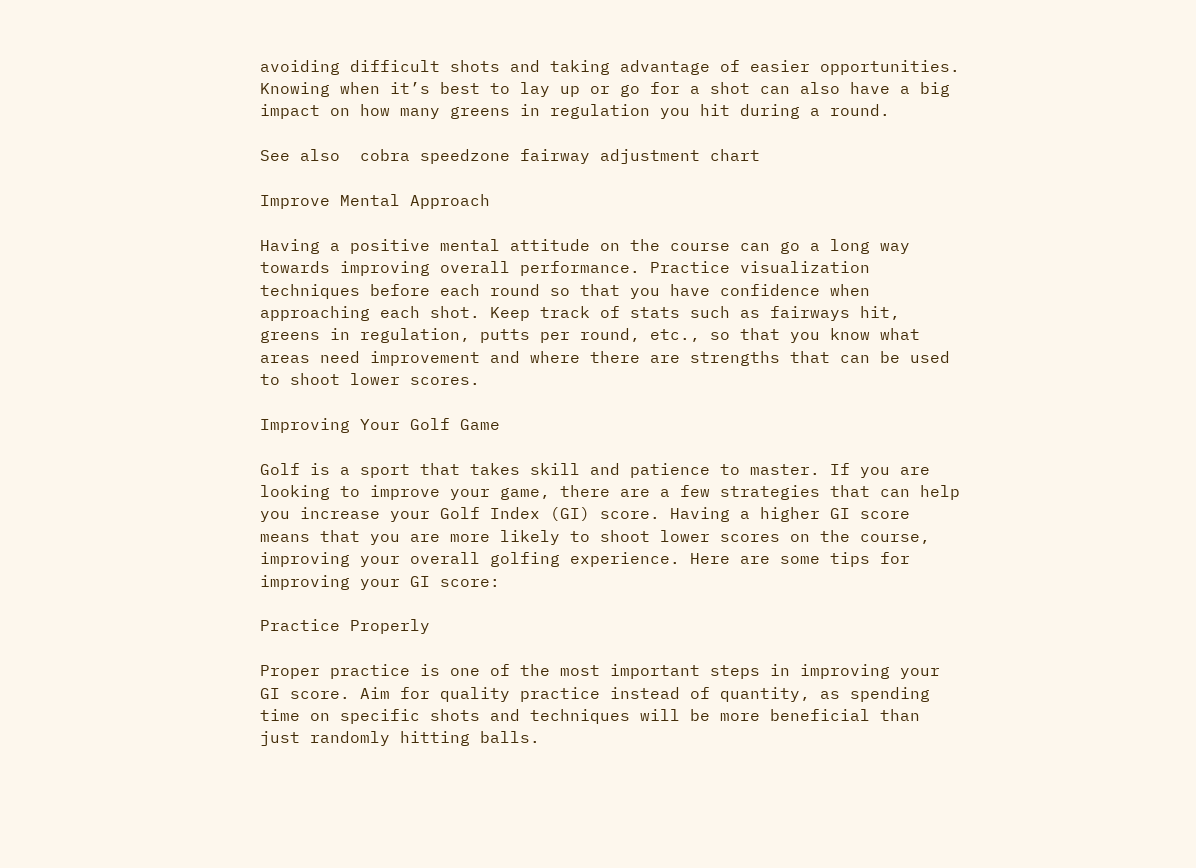avoiding difficult shots and taking advantage of easier opportunities. Knowing when it’s best to lay up or go for a shot can also have a big impact on how many greens in regulation you hit during a round.

See also  cobra speedzone fairway adjustment chart

Improve Mental Approach

Having a positive mental attitude on the course can go a long way towards improving overall performance. Practice visualization techniques before each round so that you have confidence when approaching each shot. Keep track of stats such as fairways hit, greens in regulation, putts per round, etc., so that you know what areas need improvement and where there are strengths that can be used to shoot lower scores.

Improving Your Golf Game

Golf is a sport that takes skill and patience to master. If you are looking to improve your game, there are a few strategies that can help you increase your Golf Index (GI) score. Having a higher GI score means that you are more likely to shoot lower scores on the course, improving your overall golfing experience. Here are some tips for improving your GI score:

Practice Properly

Proper practice is one of the most important steps in improving your GI score. Aim for quality practice instead of quantity, as spending time on specific shots and techniques will be more beneficial than just randomly hitting balls.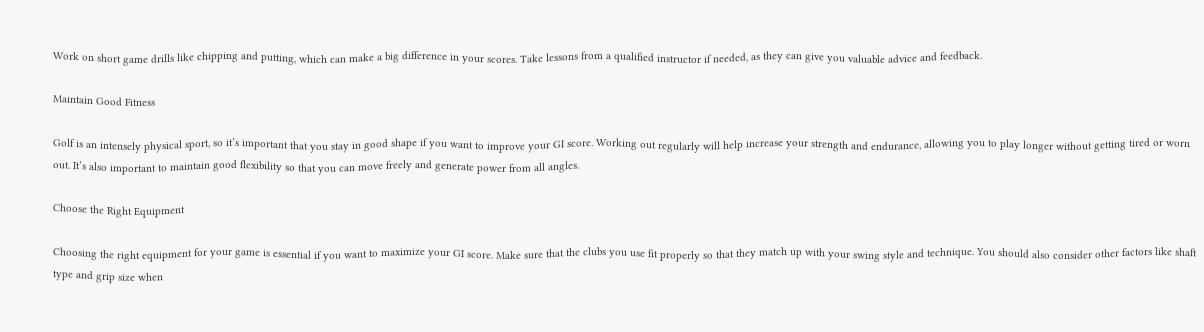Work on short game drills like chipping and putting, which can make a big difference in your scores. Take lessons from a qualified instructor if needed, as they can give you valuable advice and feedback.

Maintain Good Fitness

Golf is an intensely physical sport, so it’s important that you stay in good shape if you want to improve your GI score. Working out regularly will help increase your strength and endurance, allowing you to play longer without getting tired or worn out. It’s also important to maintain good flexibility so that you can move freely and generate power from all angles.

Choose the Right Equipment

Choosing the right equipment for your game is essential if you want to maximize your GI score. Make sure that the clubs you use fit properly so that they match up with your swing style and technique. You should also consider other factors like shaft type and grip size when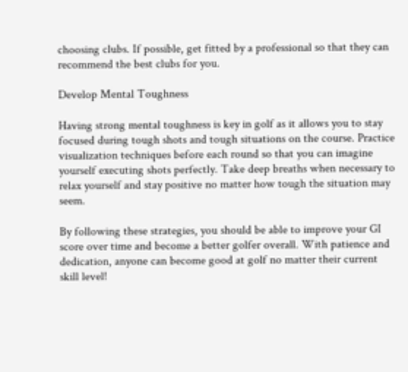choosing clubs. If possible, get fitted by a professional so that they can recommend the best clubs for you.

Develop Mental Toughness

Having strong mental toughness is key in golf as it allows you to stay focused during tough shots and tough situations on the course. Practice visualization techniques before each round so that you can imagine yourself executing shots perfectly. Take deep breaths when necessary to relax yourself and stay positive no matter how tough the situation may seem.

By following these strategies, you should be able to improve your GI score over time and become a better golfer overall. With patience and dedication, anyone can become good at golf no matter their current skill level!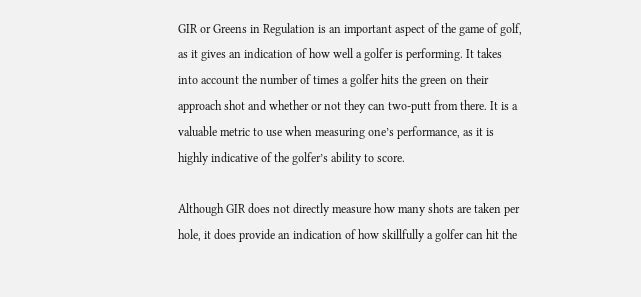GIR or Greens in Regulation is an important aspect of the game of golf, as it gives an indication of how well a golfer is performing. It takes into account the number of times a golfer hits the green on their approach shot and whether or not they can two-putt from there. It is a valuable metric to use when measuring one’s performance, as it is highly indicative of the golfer’s ability to score.

Although GIR does not directly measure how many shots are taken per hole, it does provide an indication of how skillfully a golfer can hit the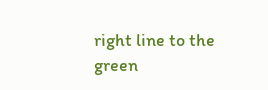right line to the green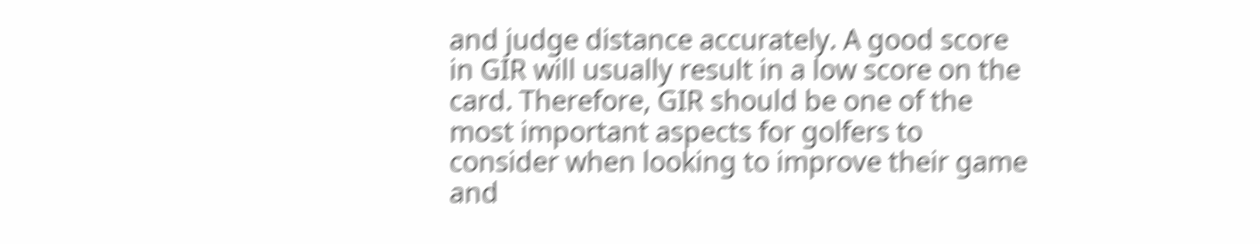and judge distance accurately. A good score in GIR will usually result in a low score on the card. Therefore, GIR should be one of the most important aspects for golfers to consider when looking to improve their game and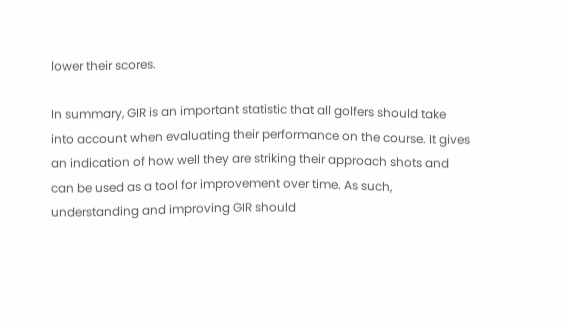lower their scores.

In summary, GIR is an important statistic that all golfers should take into account when evaluating their performance on the course. It gives an indication of how well they are striking their approach shots and can be used as a tool for improvement over time. As such, understanding and improving GIR should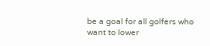be a goal for all golfers who want to lower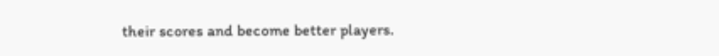their scores and become better players.